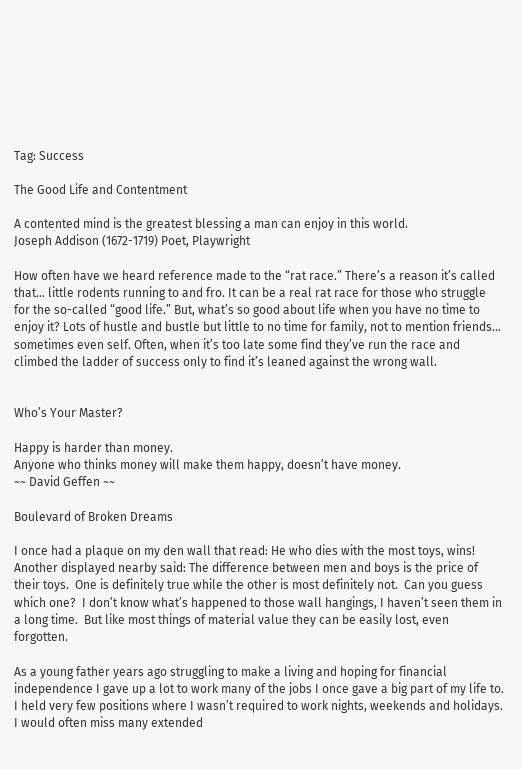Tag: Success

The Good Life and Contentment

A contented mind is the greatest blessing a man can enjoy in this world.
Joseph Addison (1672-1719) Poet, Playwright

How often have we heard reference made to the “rat race.” There’s a reason it’s called that… little rodents running to and fro. It can be a real rat race for those who struggle for the so-called “good life.” But, what’s so good about life when you have no time to enjoy it? Lots of hustle and bustle but little to no time for family, not to mention friends… sometimes even self. Often, when it’s too late some find they’ve run the race and climbed the ladder of success only to find it’s leaned against the wrong wall.


Who’s Your Master?

Happy is harder than money.
Anyone who thinks money will make them happy, doesn’t have money.
~~ David Geffen ~~

Boulevard of Broken Dreams

I once had a plaque on my den wall that read: He who dies with the most toys, wins!  Another displayed nearby said: The difference between men and boys is the price of their toys.  One is definitely true while the other is most definitely not.  Can you guess which one?  I don’t know what’s happened to those wall hangings, I haven’t seen them in a long time.  But like most things of material value they can be easily lost, even forgotten.

As a young father years ago struggling to make a living and hoping for financial independence I gave up a lot to work many of the jobs I once gave a big part of my life to.  I held very few positions where I wasn’t required to work nights, weekends and holidays.  I would often miss many extended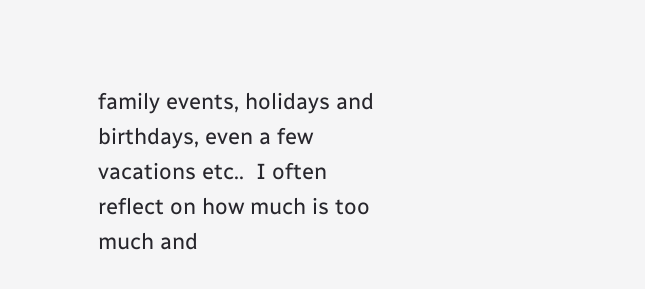family events, holidays and birthdays, even a few vacations etc..  I often reflect on how much is too much and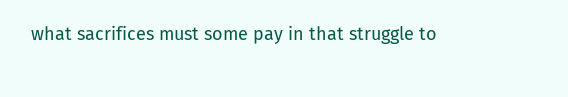what sacrifices must some pay in that struggle to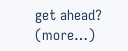get ahead? (more…)